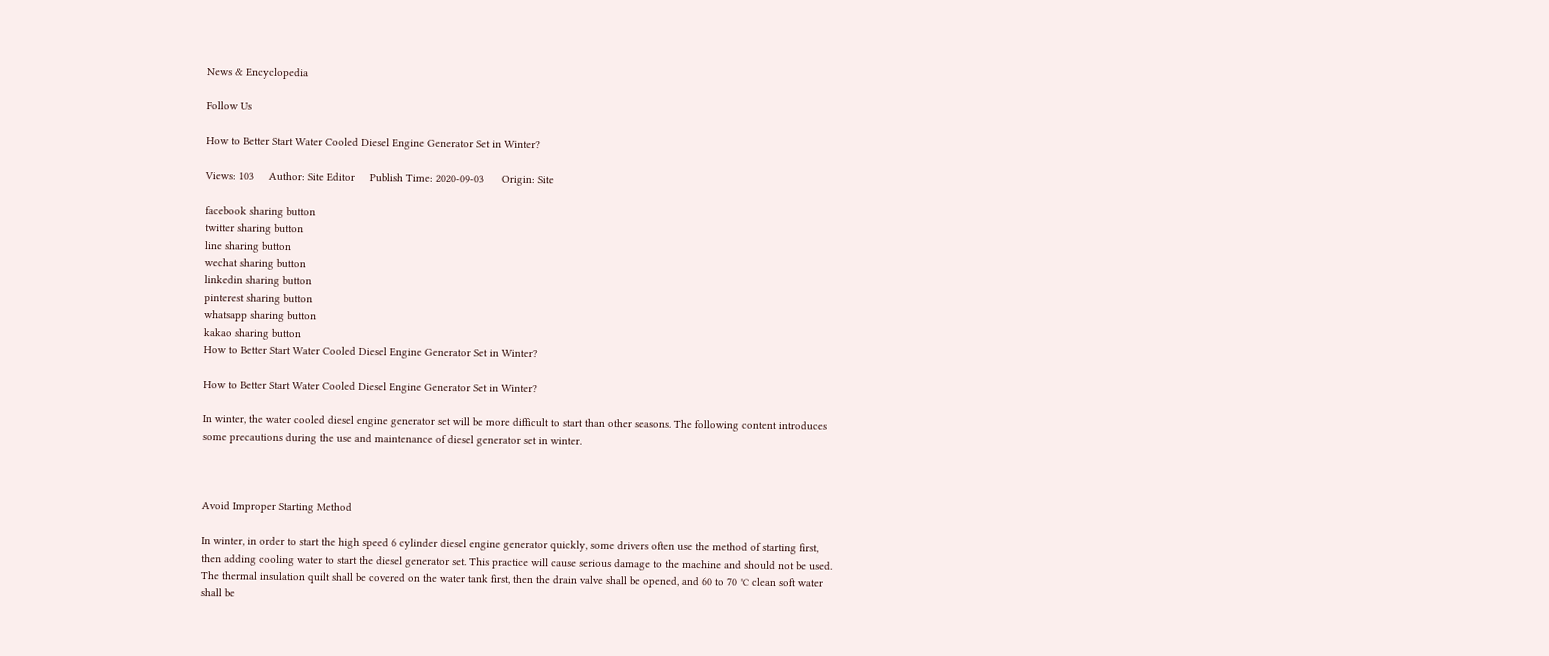News & Encyclopedia

Follow Us

How to Better Start Water Cooled Diesel Engine Generator Set in Winter?

Views: 103     Author: Site Editor     Publish Time: 2020-09-03      Origin: Site

facebook sharing button
twitter sharing button
line sharing button
wechat sharing button
linkedin sharing button
pinterest sharing button
whatsapp sharing button
kakao sharing button
How to Better Start Water Cooled Diesel Engine Generator Set in Winter?

How to Better Start Water Cooled Diesel Engine Generator Set in Winter?

In winter, the water cooled diesel engine generator set will be more difficult to start than other seasons. The following content introduces some precautions during the use and maintenance of diesel generator set in winter.



Avoid Improper Starting Method

In winter, in order to start the high speed 6 cylinder diesel engine generator quickly, some drivers often use the method of starting first, then adding cooling water to start the diesel generator set. This practice will cause serious damage to the machine and should not be used. The thermal insulation quilt shall be covered on the water tank first, then the drain valve shall be opened, and 60 to 70 ℃ clean soft water shall be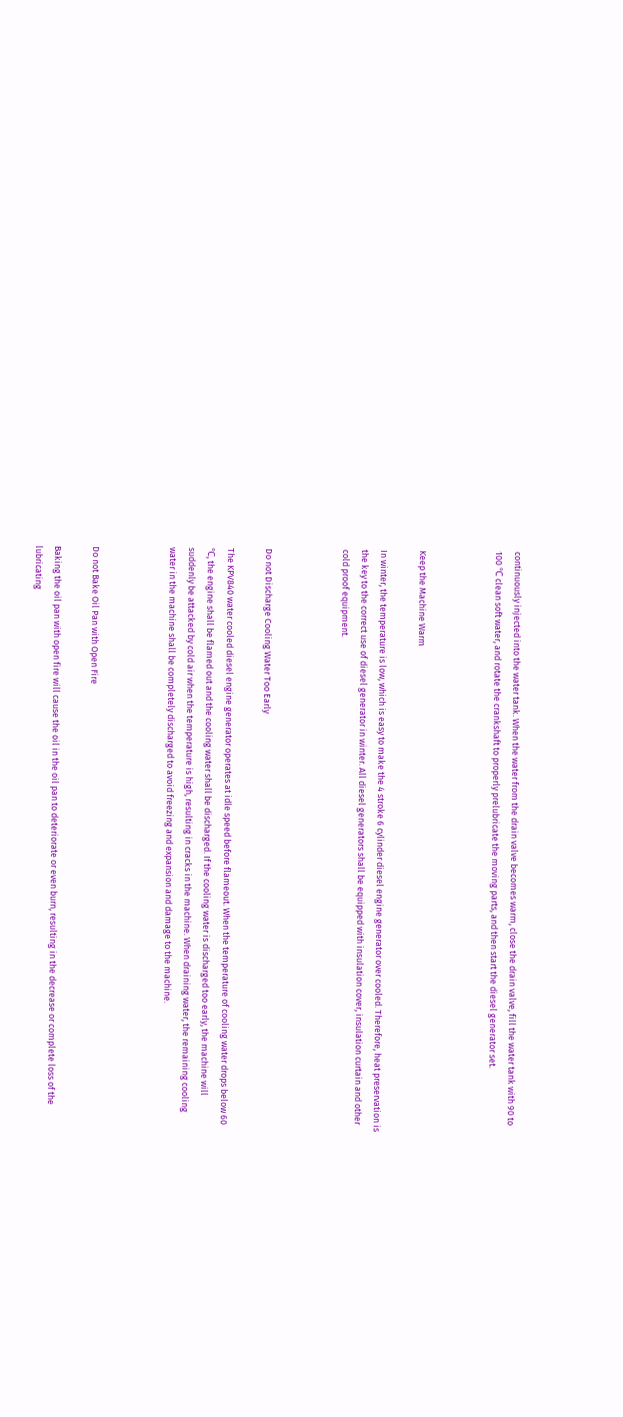continuously injected into the water tank. When the water from the drain valve becomes warm, close the drain valve, fill the water tank with 90 to 100 ℃ clean soft water, and rotate the crankshaft to properly prelubricate the moving parts, and then start the diesel generator set.



Keep the Machine Warm

In winter, the temperature is low, which is easy to make the 4 stroke 6 cylinder diesel engine generator over cooled. Therefore, heat preservation is the key to the correct use of diesel generator in winter. All diesel generators shall be equipped with insulation cover, insulation curtain and other cold proof equipment.



Do not Discharge Cooling Water Too Early

The KPV840 water cooled diesel engine generator operates at idle speed before flameout. When the temperature of cooling water drops below 60 ℃, the engine shall be flamed out and the cooling water shall be discharged. If the cooling water is discharged too early, the machine will suddenly be attacked by cold air when the temperature is high, resulting in cracks in the machine. When draining water, the remaining cooling water in the machine shall be completely discharged to avoid freezing and expansion and damage to the machine.



Do not Bake Oil Pan with Open Fire

Baking the oil pan with open fire will cause the oil in the oil pan to deteriorate or even burn, resulting in the decrease or complete loss of the lubricating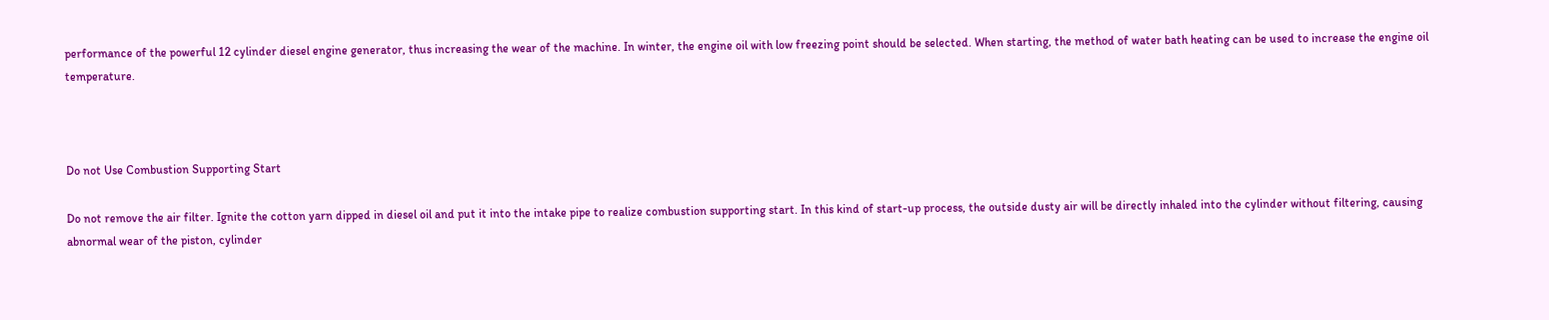performance of the powerful 12 cylinder diesel engine generator, thus increasing the wear of the machine. In winter, the engine oil with low freezing point should be selected. When starting, the method of water bath heating can be used to increase the engine oil temperature.



Do not Use Combustion Supporting Start

Do not remove the air filter. Ignite the cotton yarn dipped in diesel oil and put it into the intake pipe to realize combustion supporting start. In this kind of start-up process, the outside dusty air will be directly inhaled into the cylinder without filtering, causing abnormal wear of the piston, cylinder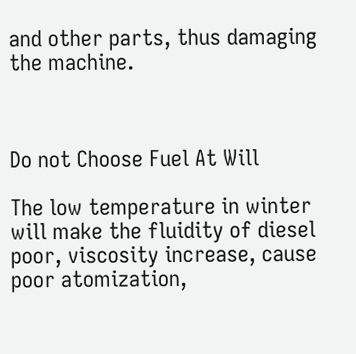and other parts, thus damaging the machine.



Do not Choose Fuel At Will

The low temperature in winter will make the fluidity of diesel poor, viscosity increase, cause poor atomization,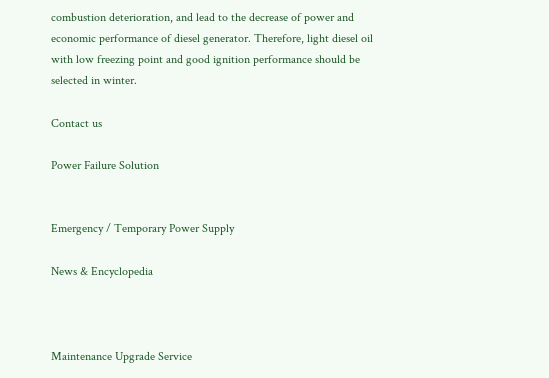combustion deterioration, and lead to the decrease of power and economic performance of diesel generator. Therefore, light diesel oil with low freezing point and good ignition performance should be selected in winter.

Contact us

Power Failure Solution


Emergency / Temporary Power Supply

News & Encyclopedia



Maintenance Upgrade Service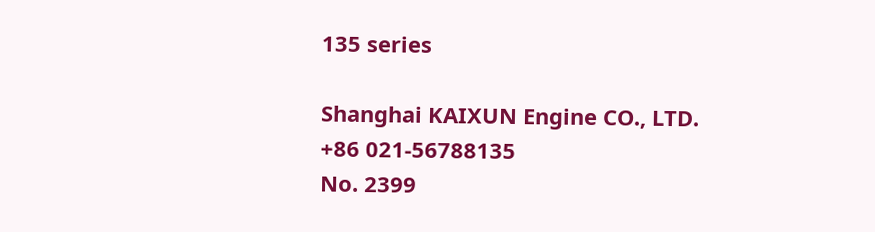135 series

Shanghai KAIXUN Engine CO., LTD.
+86 021-56788135
No. 2399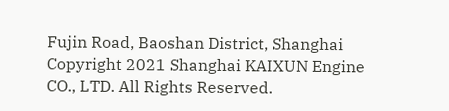Fujin Road, Baoshan District, Shanghai
Copyright 2021 Shanghai KAIXUN Engine CO., LTD. All Rights Reserved.